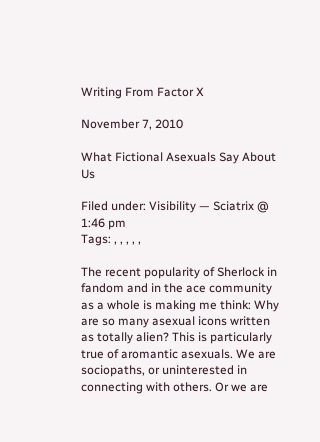Writing From Factor X

November 7, 2010

What Fictional Asexuals Say About Us

Filed under: Visibility — Sciatrix @ 1:46 pm
Tags: , , , , ,

The recent popularity of Sherlock in fandom and in the ace community as a whole is making me think: Why are so many asexual icons written as totally alien? This is particularly true of aromantic asexuals. We are sociopaths, or uninterested in connecting with others. Or we are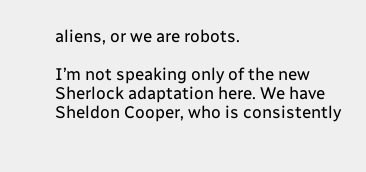aliens, or we are robots.

I’m not speaking only of the new Sherlock adaptation here. We have Sheldon Cooper, who is consistently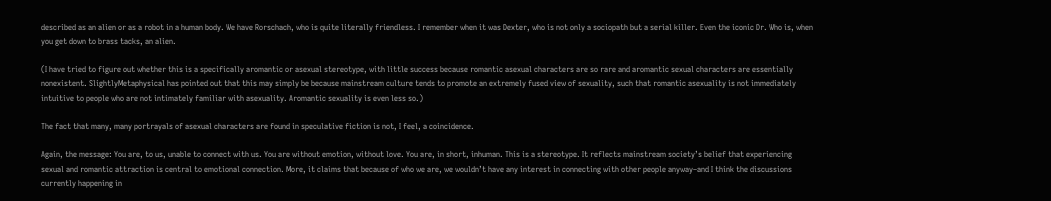described as an alien or as a robot in a human body. We have Rorschach, who is quite literally friendless. I remember when it was Dexter, who is not only a sociopath but a serial killer. Even the iconic Dr. Who is, when you get down to brass tacks, an alien.

(I have tried to figure out whether this is a specifically aromantic or asexual stereotype, with little success because romantic asexual characters are so rare and aromantic sexual characters are essentially nonexistent. SlightlyMetaphysical has pointed out that this may simply be because mainstream culture tends to promote an extremely fused view of sexuality, such that romantic asexuality is not immediately intuitive to people who are not intimately familiar with asexuality. Aromantic sexuality is even less so.)

The fact that many, many portrayals of asexual characters are found in speculative fiction is not, I feel, a coincidence.

Again, the message: You are, to us, unable to connect with us. You are without emotion, without love. You are, in short, inhuman. This is a stereotype. It reflects mainstream society’s belief that experiencing sexual and romantic attraction is central to emotional connection. More, it claims that because of who we are, we wouldn’t have any interest in connecting with other people anyway–and I think the discussions currently happening in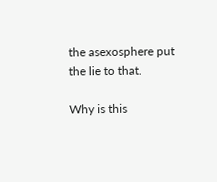the asexosphere put the lie to that.

Why is this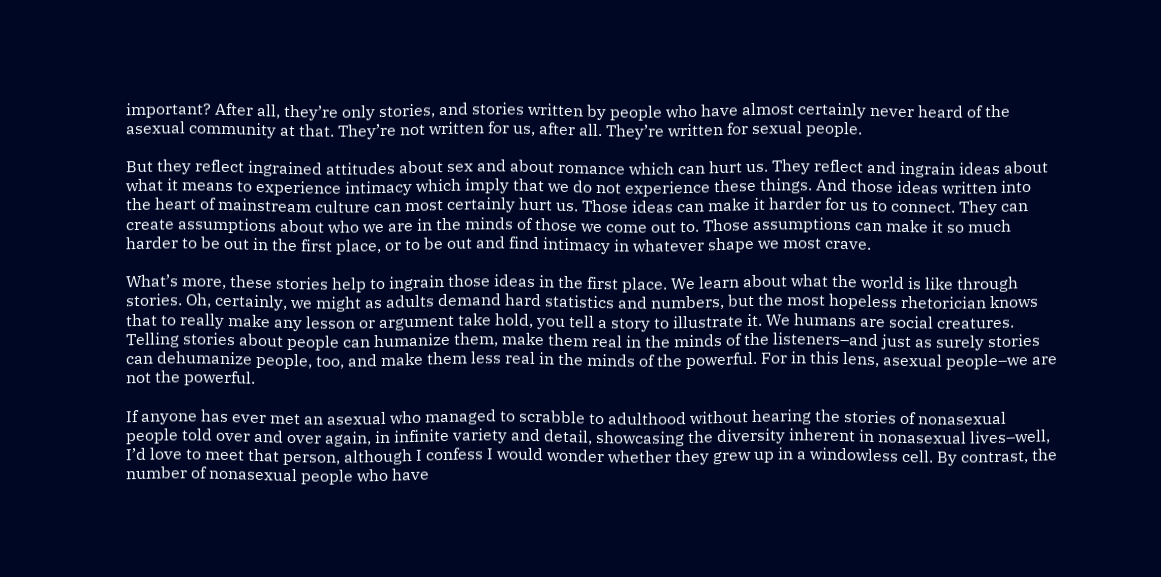important? After all, they’re only stories, and stories written by people who have almost certainly never heard of the asexual community at that. They’re not written for us, after all. They’re written for sexual people.

But they reflect ingrained attitudes about sex and about romance which can hurt us. They reflect and ingrain ideas about what it means to experience intimacy which imply that we do not experience these things. And those ideas written into the heart of mainstream culture can most certainly hurt us. Those ideas can make it harder for us to connect. They can create assumptions about who we are in the minds of those we come out to. Those assumptions can make it so much harder to be out in the first place, or to be out and find intimacy in whatever shape we most crave.

What’s more, these stories help to ingrain those ideas in the first place. We learn about what the world is like through stories. Oh, certainly, we might as adults demand hard statistics and numbers, but the most hopeless rhetorician knows that to really make any lesson or argument take hold, you tell a story to illustrate it. We humans are social creatures. Telling stories about people can humanize them, make them real in the minds of the listeners–and just as surely stories can dehumanize people, too, and make them less real in the minds of the powerful. For in this lens, asexual people–we are not the powerful.

If anyone has ever met an asexual who managed to scrabble to adulthood without hearing the stories of nonasexual people told over and over again, in infinite variety and detail, showcasing the diversity inherent in nonasexual lives–well, I’d love to meet that person, although I confess I would wonder whether they grew up in a windowless cell. By contrast, the number of nonasexual people who have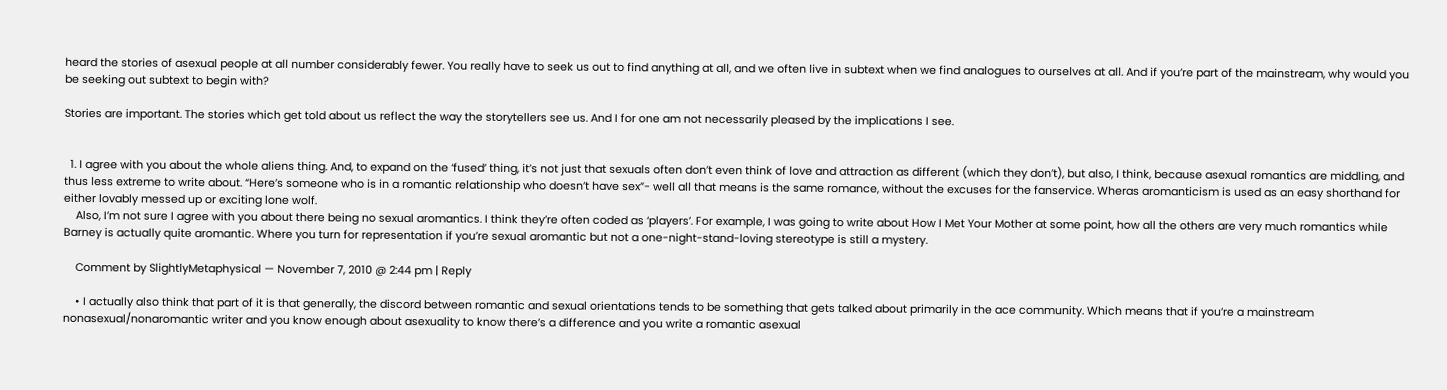heard the stories of asexual people at all number considerably fewer. You really have to seek us out to find anything at all, and we often live in subtext when we find analogues to ourselves at all. And if you’re part of the mainstream, why would you be seeking out subtext to begin with?

Stories are important. The stories which get told about us reflect the way the storytellers see us. And I for one am not necessarily pleased by the implications I see.


  1. I agree with you about the whole aliens thing. And, to expand on the ‘fused’ thing, it’s not just that sexuals often don’t even think of love and attraction as different (which they don’t), but also, I think, because asexual romantics are middling, and thus less extreme to write about. “Here’s someone who is in a romantic relationship who doesn’t have sex”- well all that means is the same romance, without the excuses for the fanservice. Wheras aromanticism is used as an easy shorthand for either lovably messed up or exciting lone wolf.
    Also, I’m not sure I agree with you about there being no sexual aromantics. I think they’re often coded as ‘players’. For example, I was going to write about How I Met Your Mother at some point, how all the others are very much romantics while Barney is actually quite aromantic. Where you turn for representation if you’re sexual aromantic but not a one-night-stand-loving stereotype is still a mystery.

    Comment by SlightlyMetaphysical — November 7, 2010 @ 2:44 pm | Reply

    • I actually also think that part of it is that generally, the discord between romantic and sexual orientations tends to be something that gets talked about primarily in the ace community. Which means that if you’re a mainstream nonasexual/nonaromantic writer and you know enough about asexuality to know there’s a difference and you write a romantic asexual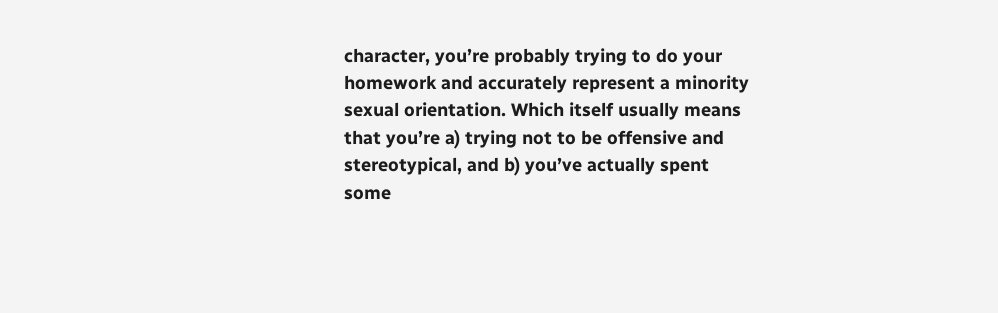character, you’re probably trying to do your homework and accurately represent a minority sexual orientation. Which itself usually means that you’re a) trying not to be offensive and stereotypical, and b) you’ve actually spent some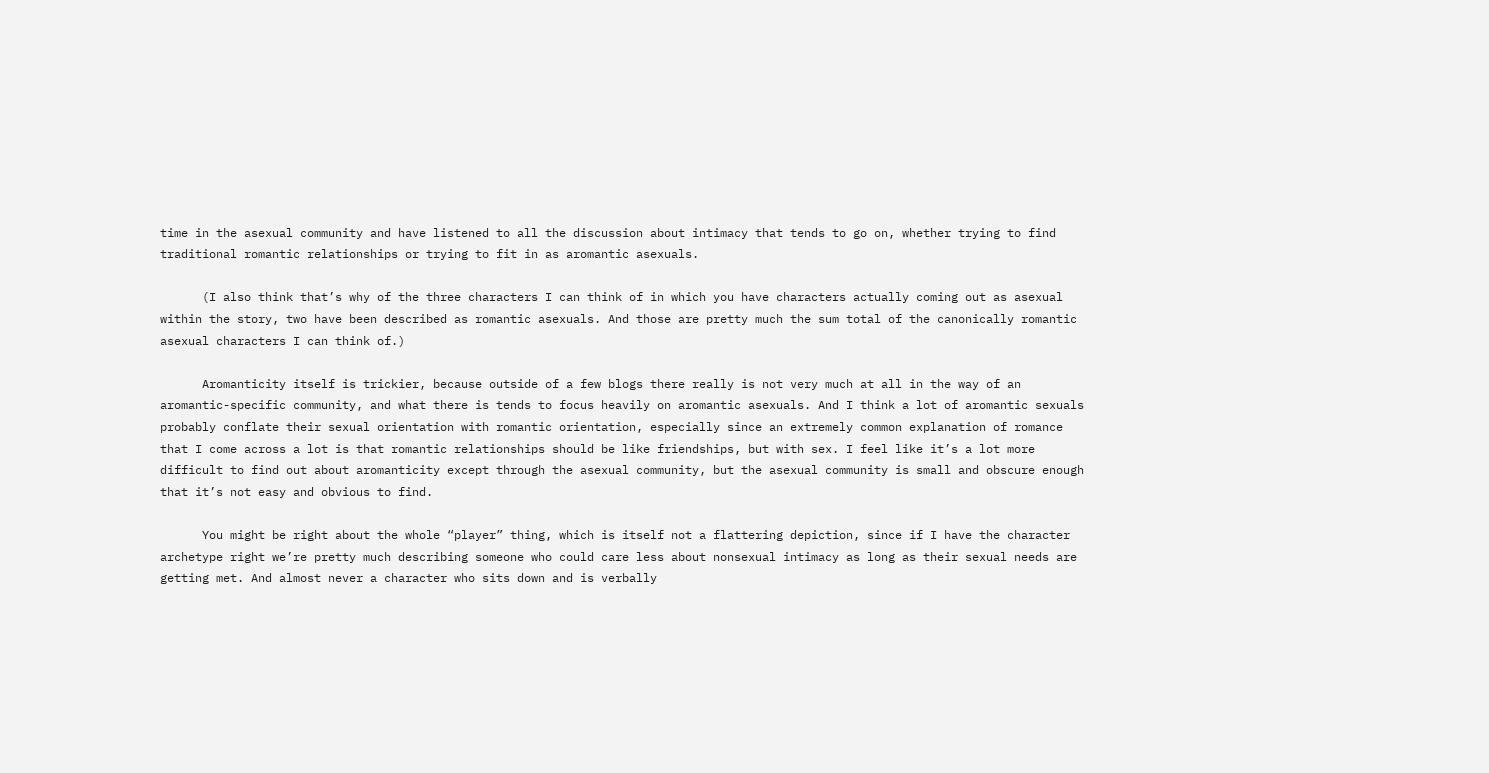time in the asexual community and have listened to all the discussion about intimacy that tends to go on, whether trying to find traditional romantic relationships or trying to fit in as aromantic asexuals.

      (I also think that’s why of the three characters I can think of in which you have characters actually coming out as asexual within the story, two have been described as romantic asexuals. And those are pretty much the sum total of the canonically romantic asexual characters I can think of.)

      Aromanticity itself is trickier, because outside of a few blogs there really is not very much at all in the way of an aromantic-specific community, and what there is tends to focus heavily on aromantic asexuals. And I think a lot of aromantic sexuals probably conflate their sexual orientation with romantic orientation, especially since an extremely common explanation of romance that I come across a lot is that romantic relationships should be like friendships, but with sex. I feel like it’s a lot more difficult to find out about aromanticity except through the asexual community, but the asexual community is small and obscure enough that it’s not easy and obvious to find.

      You might be right about the whole “player” thing, which is itself not a flattering depiction, since if I have the character archetype right we’re pretty much describing someone who could care less about nonsexual intimacy as long as their sexual needs are getting met. And almost never a character who sits down and is verbally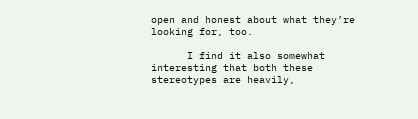open and honest about what they’re looking for, too.

      I find it also somewhat interesting that both these stereotypes are heavily,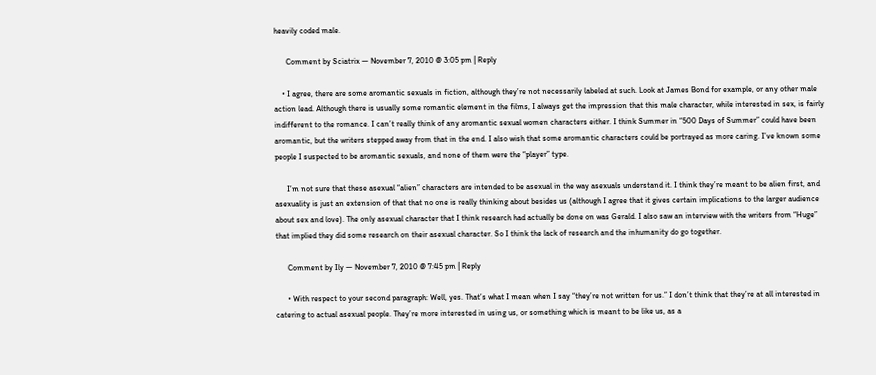heavily coded male.

      Comment by Sciatrix — November 7, 2010 @ 3:05 pm | Reply

    • I agree, there are some aromantic sexuals in fiction, although they’re not necessarily labeled at such. Look at James Bond for example, or any other male action lead. Although there is usually some romantic element in the films, I always get the impression that this male character, while interested in sex, is fairly indifferent to the romance. I can’t really think of any aromantic sexual women characters either. I think Summer in “500 Days of Summer” could have been aromantic, but the writers stepped away from that in the end. I also wish that some aromantic characters could be portrayed as more caring. I’ve known some people I suspected to be aromantic sexuals, and none of them were the “player” type.

      I’m not sure that these asexual “alien” characters are intended to be asexual in the way asexuals understand it. I think they’re meant to be alien first, and asexuality is just an extension of that that no one is really thinking about besides us (although I agree that it gives certain implications to the larger audience about sex and love). The only asexual character that I think research had actually be done on was Gerald. I also saw an interview with the writers from “Huge” that implied they did some research on their asexual character. So I think the lack of research and the inhumanity do go together.

      Comment by Ily — November 7, 2010 @ 7:45 pm | Reply

      • With respect to your second paragraph: Well, yes. That’s what I mean when I say “they’re not written for us.” I don’t think that they’re at all interested in catering to actual asexual people. They’re more interested in using us, or something which is meant to be like us, as a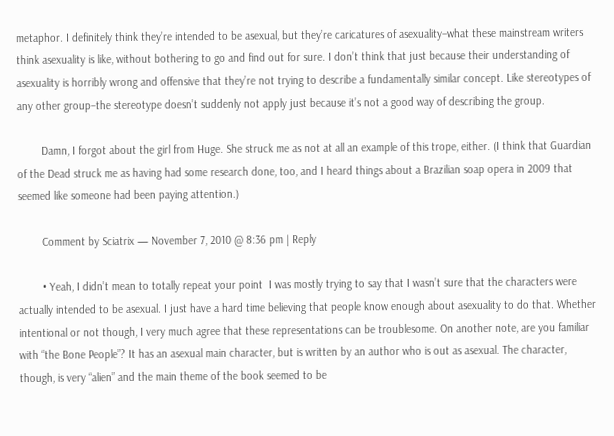metaphor. I definitely think they’re intended to be asexual, but they’re caricatures of asexuality–what these mainstream writers think asexuality is like, without bothering to go and find out for sure. I don’t think that just because their understanding of asexuality is horribly wrong and offensive that they’re not trying to describe a fundamentally similar concept. Like stereotypes of any other group–the stereotype doesn’t suddenly not apply just because it’s not a good way of describing the group.

        Damn, I forgot about the girl from Huge. She struck me as not at all an example of this trope, either. (I think that Guardian of the Dead struck me as having had some research done, too, and I heard things about a Brazilian soap opera in 2009 that seemed like someone had been paying attention.)

        Comment by Sciatrix — November 7, 2010 @ 8:36 pm | Reply

        • Yeah, I didn’t mean to totally repeat your point  I was mostly trying to say that I wasn’t sure that the characters were actually intended to be asexual. I just have a hard time believing that people know enough about asexuality to do that. Whether intentional or not though, I very much agree that these representations can be troublesome. On another note, are you familiar with “the Bone People”? It has an asexual main character, but is written by an author who is out as asexual. The character, though, is very “alien” and the main theme of the book seemed to be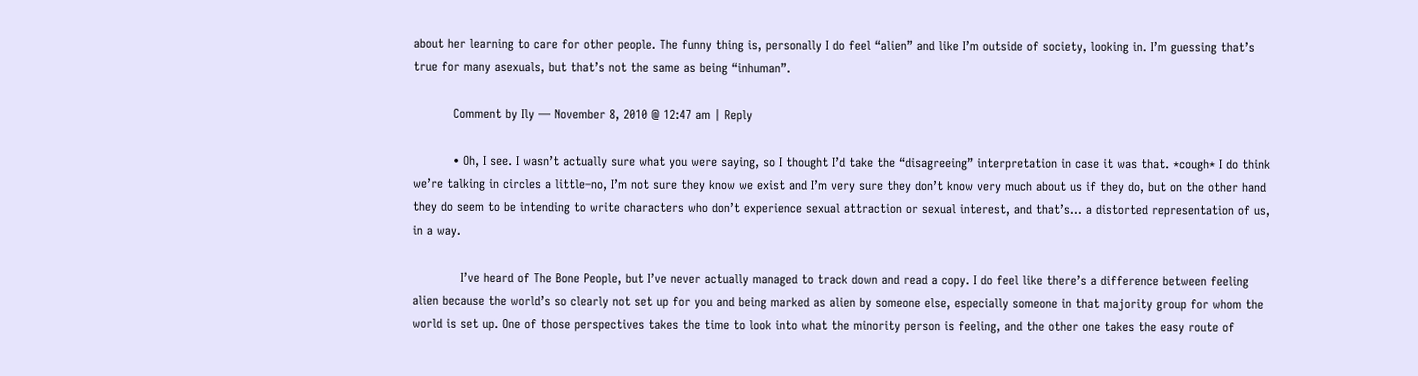about her learning to care for other people. The funny thing is, personally I do feel “alien” and like I’m outside of society, looking in. I’m guessing that’s true for many asexuals, but that’s not the same as being “inhuman”.

          Comment by Ily — November 8, 2010 @ 12:47 am | Reply

          • Oh, I see. I wasn’t actually sure what you were saying, so I thought I’d take the “disagreeing” interpretation in case it was that. *cough* I do think we’re talking in circles a little–no, I’m not sure they know we exist and I’m very sure they don’t know very much about us if they do, but on the other hand they do seem to be intending to write characters who don’t experience sexual attraction or sexual interest, and that’s… a distorted representation of us, in a way.

            I’ve heard of The Bone People, but I’ve never actually managed to track down and read a copy. I do feel like there’s a difference between feeling alien because the world’s so clearly not set up for you and being marked as alien by someone else, especially someone in that majority group for whom the world is set up. One of those perspectives takes the time to look into what the minority person is feeling, and the other one takes the easy route of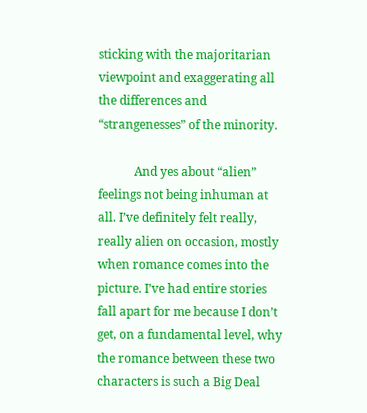sticking with the majoritarian viewpoint and exaggerating all the differences and “strangenesses” of the minority.

            And yes about “alien” feelings not being inhuman at all. I’ve definitely felt really, really alien on occasion, mostly when romance comes into the picture. I’ve had entire stories fall apart for me because I don’t get, on a fundamental level, why the romance between these two characters is such a Big Deal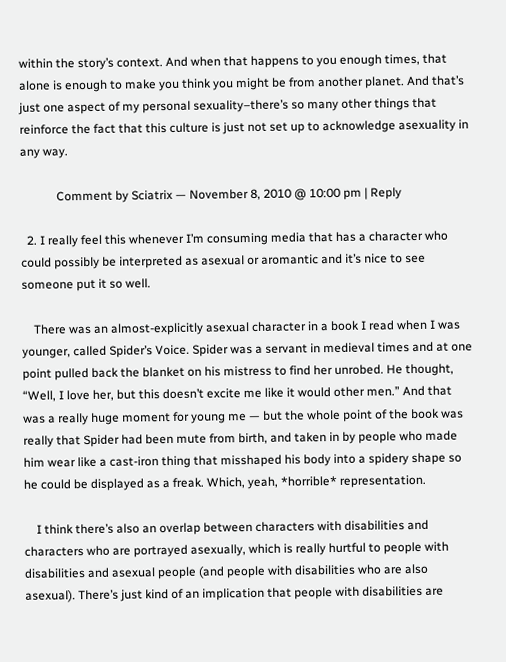within the story’s context. And when that happens to you enough times, that alone is enough to make you think you might be from another planet. And that’s just one aspect of my personal sexuality–there’s so many other things that reinforce the fact that this culture is just not set up to acknowledge asexuality in any way.

            Comment by Sciatrix — November 8, 2010 @ 10:00 pm | Reply

  2. I really feel this whenever I’m consuming media that has a character who could possibly be interpreted as asexual or aromantic and it’s nice to see someone put it so well.

    There was an almost-explicitly asexual character in a book I read when I was younger, called Spider’s Voice. Spider was a servant in medieval times and at one point pulled back the blanket on his mistress to find her unrobed. He thought, “Well, I love her, but this doesn’t excite me like it would other men.” And that was a really huge moment for young me — but the whole point of the book was really that Spider had been mute from birth, and taken in by people who made him wear like a cast-iron thing that misshaped his body into a spidery shape so he could be displayed as a freak. Which, yeah, *horrible* representation.

    I think there’s also an overlap between characters with disabilities and characters who are portrayed asexually, which is really hurtful to people with disabilities and asexual people (and people with disabilities who are also asexual). There’s just kind of an implication that people with disabilities are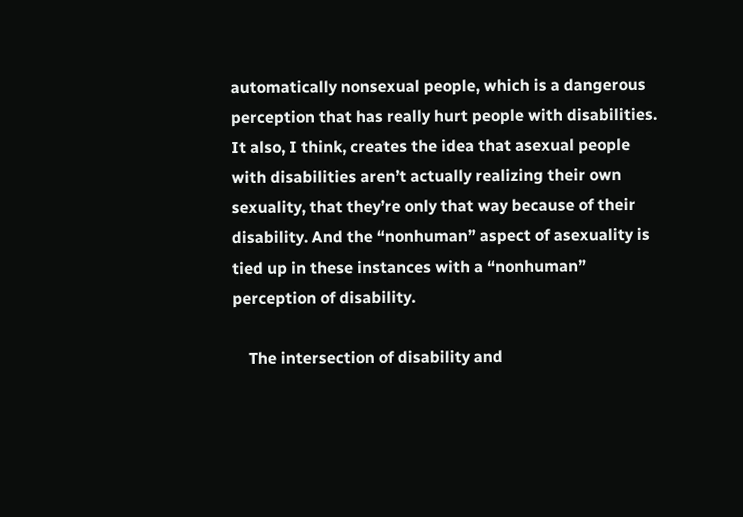automatically nonsexual people, which is a dangerous perception that has really hurt people with disabilities. It also, I think, creates the idea that asexual people with disabilities aren’t actually realizing their own sexuality, that they’re only that way because of their disability. And the “nonhuman” aspect of asexuality is tied up in these instances with a “nonhuman” perception of disability.

    The intersection of disability and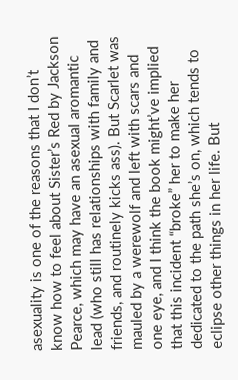asexuality is one of the reasons that I don’t know how to feel about Sister’s Red by Jackson Pearce, which may have an asexual aromantic lead (who still has relationships with family and friends, and routinely kicks ass). But Scarlet was mauled by a werewolf and left with scars and one eye, and I think the book might’ve implied that this incident “broke” her to make her dedicated to the path she’s on, which tends to eclipse other things in her life. But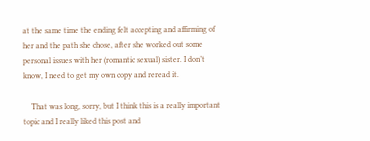at the same time the ending felt accepting and affirming of her and the path she chose, after she worked out some personal issues with her (romantic sexual) sister. I don’t know, I need to get my own copy and reread it.

    That was long, sorry, but I think this is a really important topic and I really liked this post and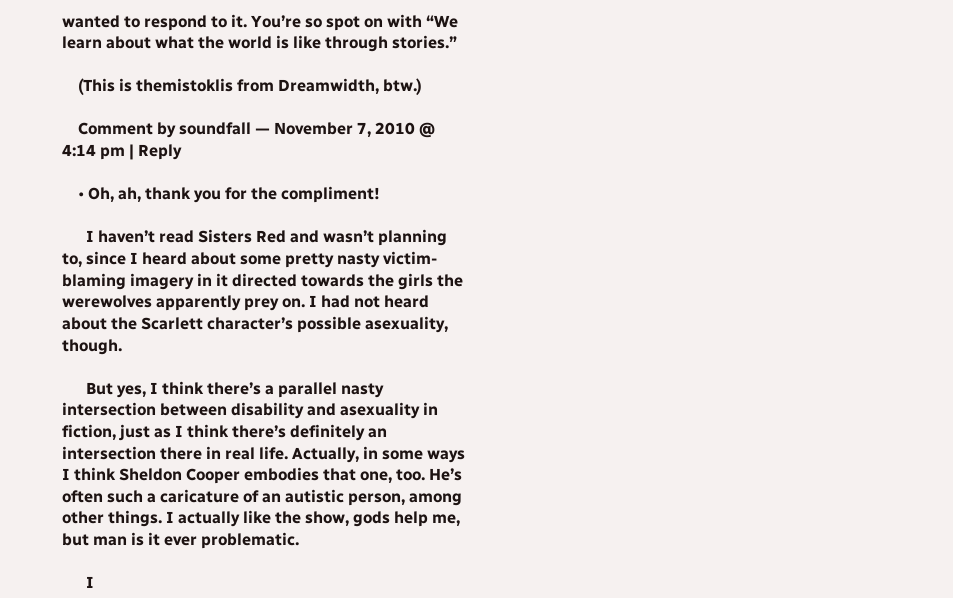wanted to respond to it. You’re so spot on with “We learn about what the world is like through stories.”

    (This is themistoklis from Dreamwidth, btw.)

    Comment by soundfall — November 7, 2010 @ 4:14 pm | Reply

    • Oh, ah, thank you for the compliment!

      I haven’t read Sisters Red and wasn’t planning to, since I heard about some pretty nasty victim-blaming imagery in it directed towards the girls the werewolves apparently prey on. I had not heard about the Scarlett character’s possible asexuality, though.

      But yes, I think there’s a parallel nasty intersection between disability and asexuality in fiction, just as I think there’s definitely an intersection there in real life. Actually, in some ways I think Sheldon Cooper embodies that one, too. He’s often such a caricature of an autistic person, among other things. I actually like the show, gods help me, but man is it ever problematic.

      I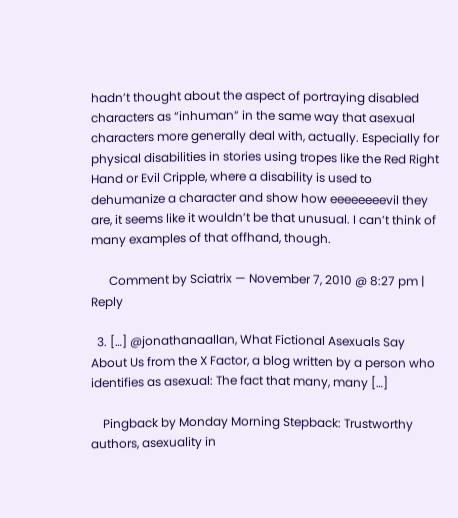hadn’t thought about the aspect of portraying disabled characters as “inhuman” in the same way that asexual characters more generally deal with, actually. Especially for physical disabilities in stories using tropes like the Red Right Hand or Evil Cripple, where a disability is used to dehumanize a character and show how eeeeeeeevil they are, it seems like it wouldn’t be that unusual. I can’t think of many examples of that offhand, though.

      Comment by Sciatrix — November 7, 2010 @ 8:27 pm | Reply

  3. […] @jonathanaallan, What Fictional Asexuals Say About Us from the X Factor, a blog written by a person who identifies as asexual: The fact that many, many […]

    Pingback by Monday Morning Stepback: Trustworthy authors, asexuality in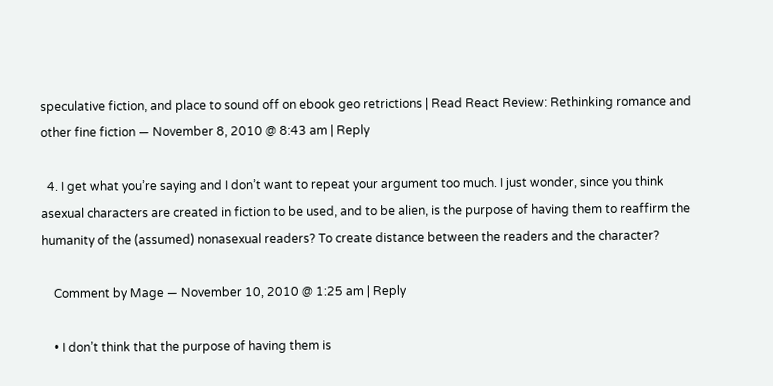speculative fiction, and place to sound off on ebook geo retrictions | Read React Review: Rethinking romance and other fine fiction — November 8, 2010 @ 8:43 am | Reply

  4. I get what you’re saying and I don’t want to repeat your argument too much. I just wonder, since you think asexual characters are created in fiction to be used, and to be alien, is the purpose of having them to reaffirm the humanity of the (assumed) nonasexual readers? To create distance between the readers and the character?

    Comment by Mage — November 10, 2010 @ 1:25 am | Reply

    • I don’t think that the purpose of having them is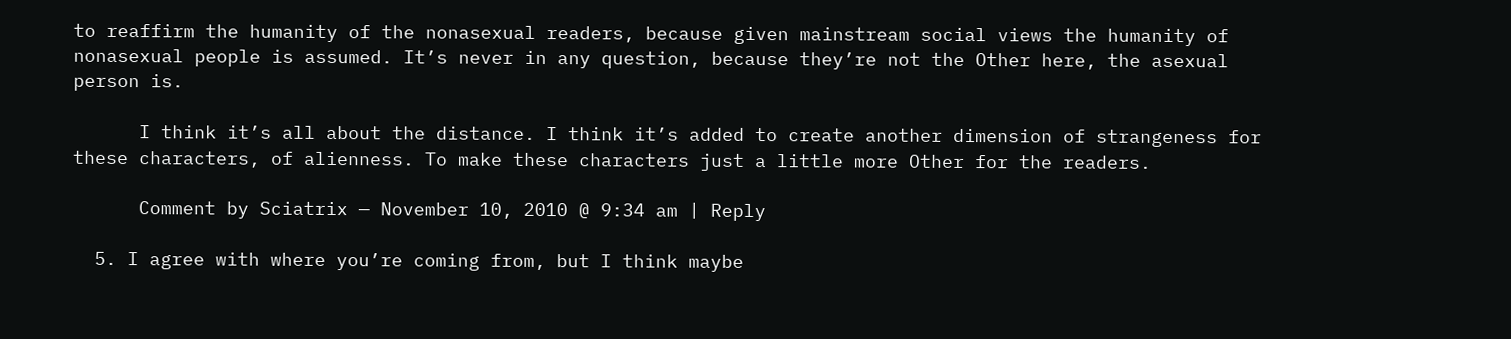to reaffirm the humanity of the nonasexual readers, because given mainstream social views the humanity of nonasexual people is assumed. It’s never in any question, because they’re not the Other here, the asexual person is.

      I think it’s all about the distance. I think it’s added to create another dimension of strangeness for these characters, of alienness. To make these characters just a little more Other for the readers.

      Comment by Sciatrix — November 10, 2010 @ 9:34 am | Reply

  5. I agree with where you’re coming from, but I think maybe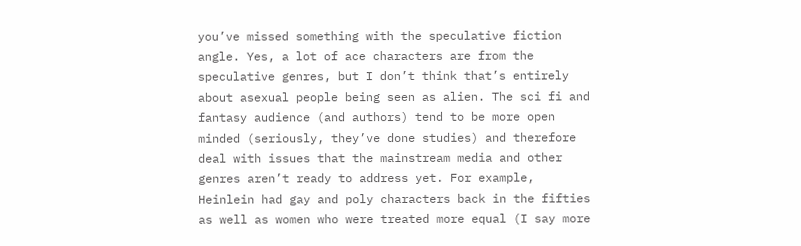you’ve missed something with the speculative fiction angle. Yes, a lot of ace characters are from the speculative genres, but I don’t think that’s entirely about asexual people being seen as alien. The sci fi and fantasy audience (and authors) tend to be more open minded (seriously, they’ve done studies) and therefore deal with issues that the mainstream media and other genres aren’t ready to address yet. For example, Heinlein had gay and poly characters back in the fifties as well as women who were treated more equal (I say more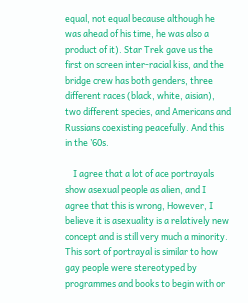equal, not equal because although he was ahead of his time, he was also a product of it). Star Trek gave us the first on screen inter-racial kiss, and the bridge crew has both genders, three different races (black, white, aisian), two different species, and Americans and Russians coexisting peacefully. And this in the ’60s.

    I agree that a lot of ace portrayals show asexual people as alien, and I agree that this is wrong, However, I believe it is asexuality is a relatively new concept and is still very much a minority. This sort of portrayal is similar to how gay people were stereotyped by programmes and books to begin with or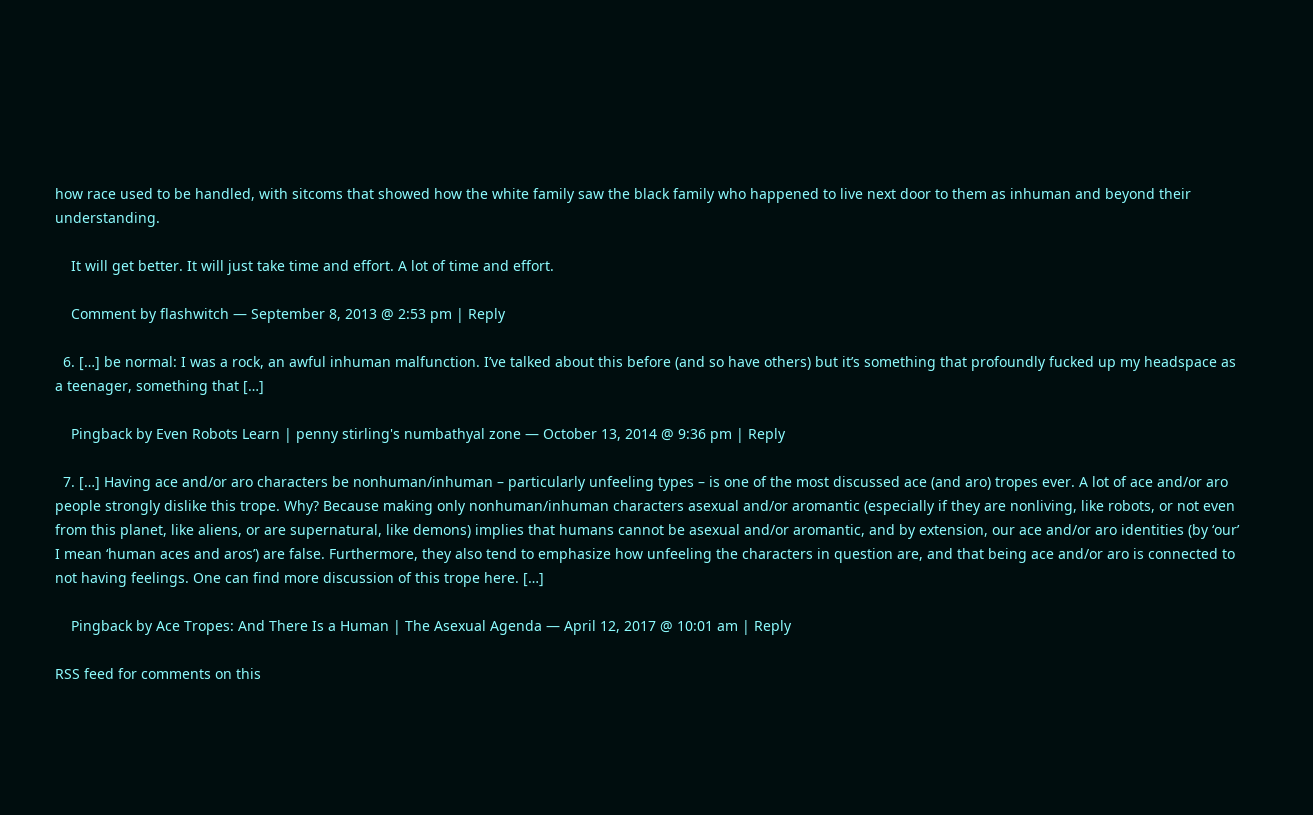how race used to be handled, with sitcoms that showed how the white family saw the black family who happened to live next door to them as inhuman and beyond their understanding.

    It will get better. It will just take time and effort. A lot of time and effort.

    Comment by flashwitch — September 8, 2013 @ 2:53 pm | Reply

  6. […] be normal: I was a rock, an awful inhuman malfunction. I’ve talked about this before (and so have others) but it’s something that profoundly fucked up my headspace as a teenager, something that […]

    Pingback by Even Robots Learn | penny stirling's numbathyal zone — October 13, 2014 @ 9:36 pm | Reply

  7. […] Having ace and/or aro characters be nonhuman/inhuman – particularly unfeeling types – is one of the most discussed ace (and aro) tropes ever. A lot of ace and/or aro people strongly dislike this trope. Why? Because making only nonhuman/inhuman characters asexual and/or aromantic (especially if they are nonliving, like robots, or not even from this planet, like aliens, or are supernatural, like demons) implies that humans cannot be asexual and/or aromantic, and by extension, our ace and/or aro identities (by ‘our’ I mean ‘human aces and aros’) are false. Furthermore, they also tend to emphasize how unfeeling the characters in question are, and that being ace and/or aro is connected to not having feelings. One can find more discussion of this trope here. […]

    Pingback by Ace Tropes: And There Is a Human | The Asexual Agenda — April 12, 2017 @ 10:01 am | Reply

RSS feed for comments on this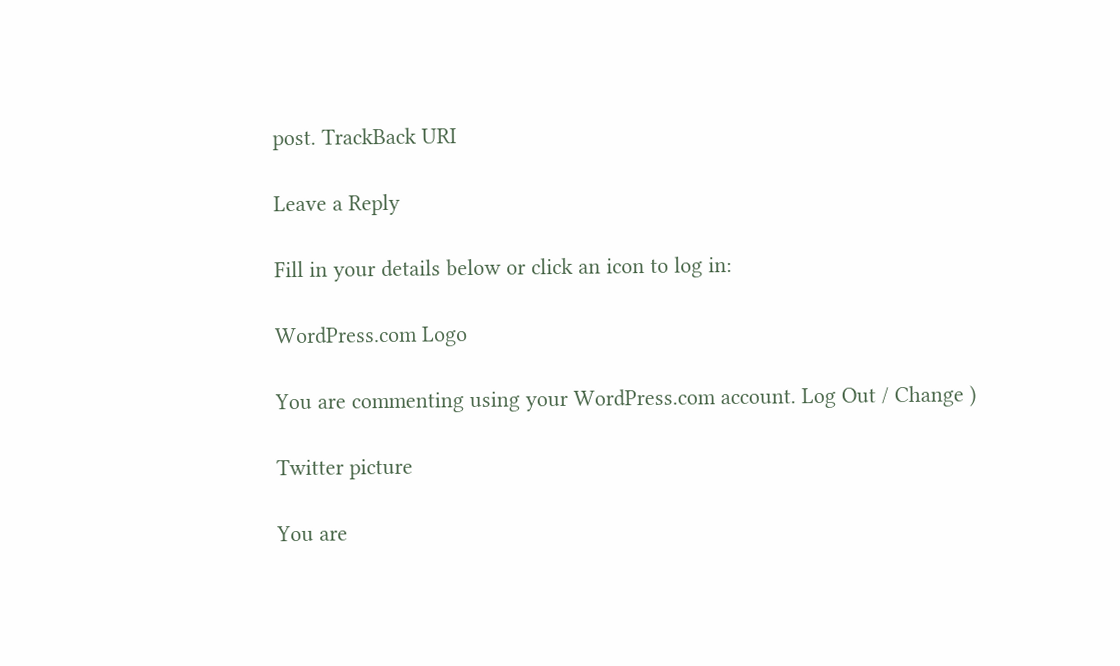post. TrackBack URI

Leave a Reply

Fill in your details below or click an icon to log in:

WordPress.com Logo

You are commenting using your WordPress.com account. Log Out / Change )

Twitter picture

You are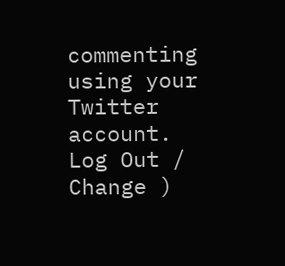commenting using your Twitter account. Log Out / Change )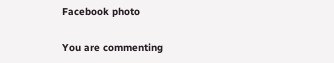Facebook photo

You are commenting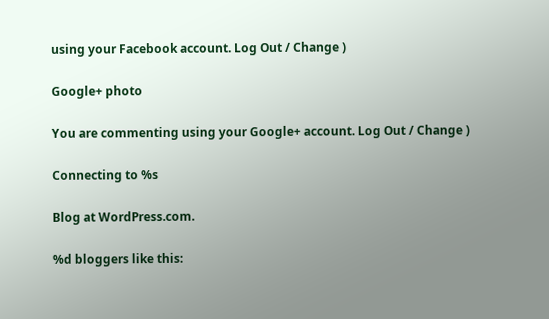using your Facebook account. Log Out / Change )

Google+ photo

You are commenting using your Google+ account. Log Out / Change )

Connecting to %s

Blog at WordPress.com.

%d bloggers like this: